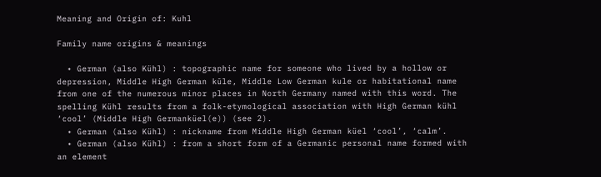Meaning and Origin of: Kuhl

Family name origins & meanings

  • German (also Kühl) : topographic name for someone who lived by a hollow or depression, Middle High German kūle, Middle Low German kule or habitational name from one of the numerous minor places in North Germany named with this word. The spelling Kühl results from a folk-etymological association with High German kühl ‘cool’ (Middle High Germanküel(e)) (see 2).
  • German (also Kühl) : nickname from Middle High German küel ‘cool’, ‘calm’.
  • German (also Kühl) : from a short form of a Germanic personal name formed with an element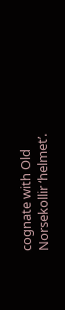cognate with Old Norsekollir ‘helmet’.